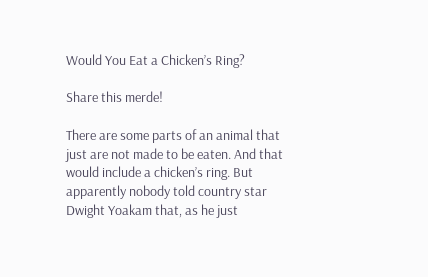Would You Eat a Chicken’s Ring?

Share this merde!

There are some parts of an animal that just are not made to be eaten. And that would include a chicken’s ring. But apparently nobody told country star Dwight Yoakam that, as he just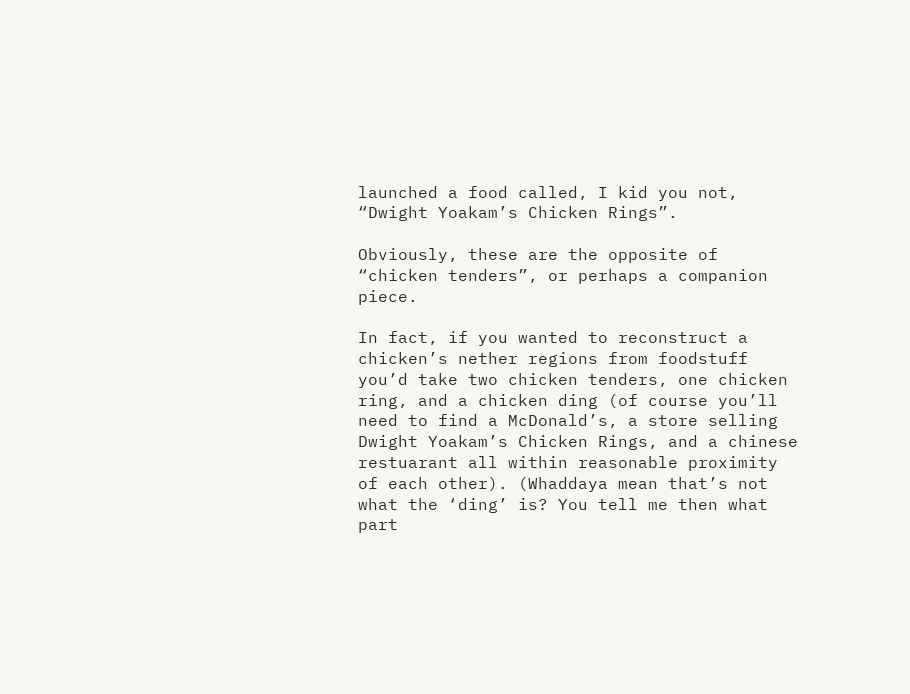launched a food called, I kid you not, “Dwight Yoakam’s Chicken Rings”.

Obviously, these are the opposite of “chicken tenders”, or perhaps a companion piece.

In fact, if you wanted to reconstruct a chicken’s nether regions from foodstuff you’d take two chicken tenders, one chicken ring, and a chicken ding (of course you’ll need to find a McDonald’s, a store selling Dwight Yoakam’s Chicken Rings, and a chinese restuarant all within reasonable proximity of each other). (Whaddaya mean that’s not what the ‘ding’ is? You tell me then what part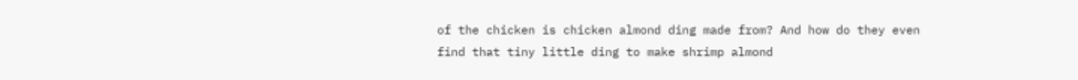of the chicken is chicken almond ding made from? And how do they even find that tiny little ding to make shrimp almond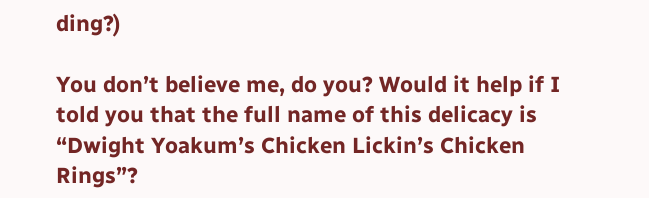ding?)

You don’t believe me, do you? Would it help if I told you that the full name of this delicacy is “Dwight Yoakum’s Chicken Lickin’s Chicken Rings”?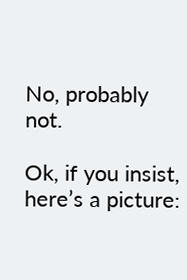No, probably not.

Ok, if you insist, here’s a picture: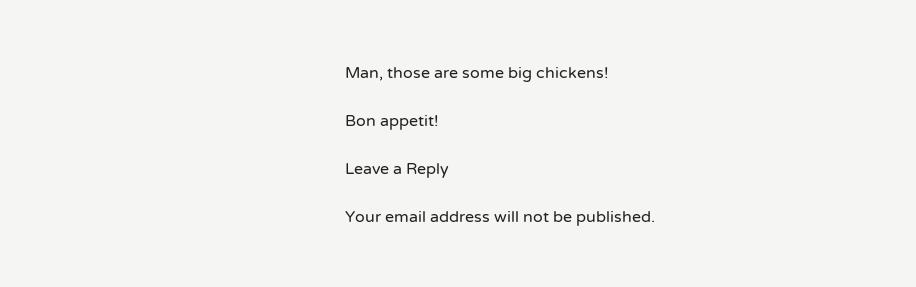Man, those are some big chickens!

Bon appetit!

Leave a Reply

Your email address will not be published.